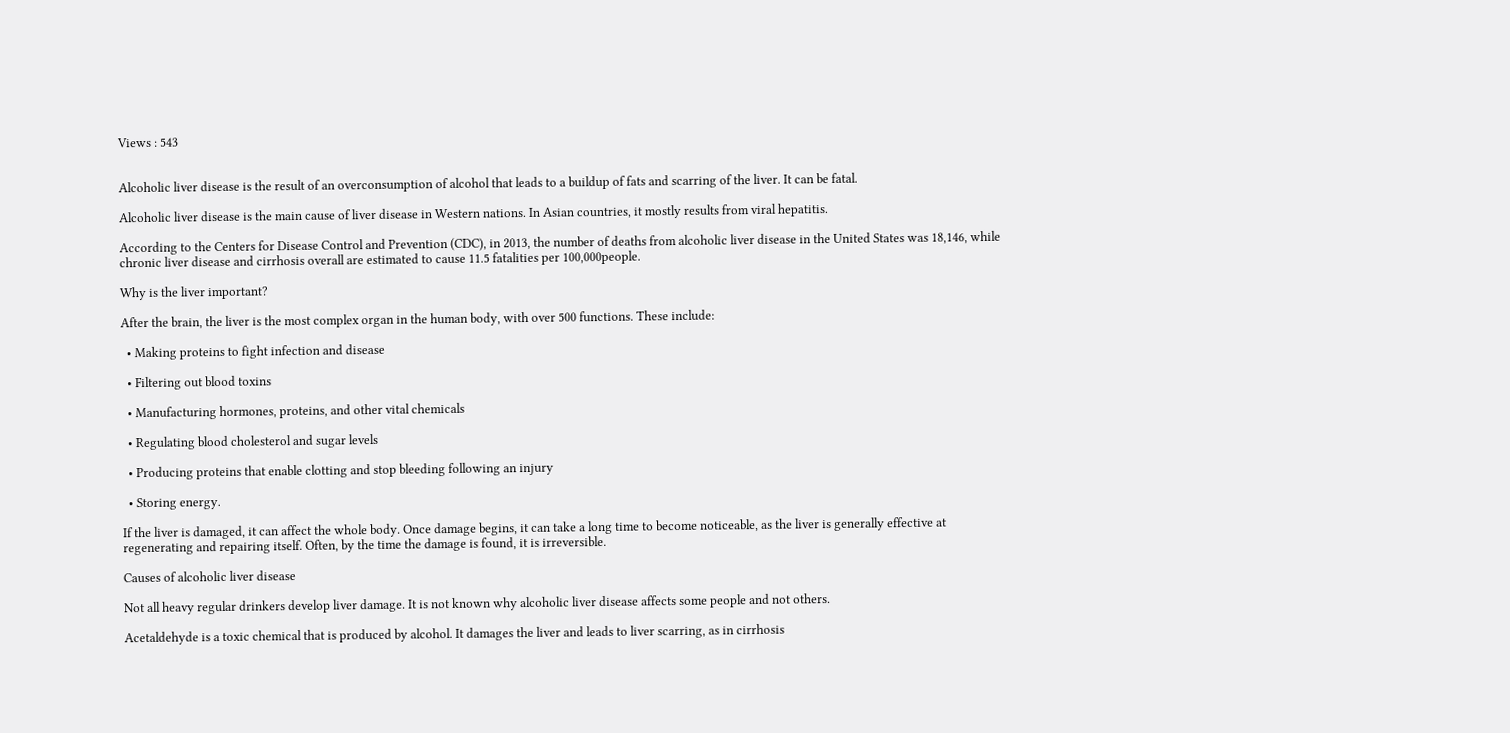Views : 543


Alcoholic liver disease is the result of an overconsumption of alcohol that leads to a buildup of fats and scarring of the liver. It can be fatal.

Alcoholic liver disease is the main cause of liver disease in Western nations. In Asian countries, it mostly results from viral hepatitis.

According to the Centers for Disease Control and Prevention (CDC), in 2013, the number of deaths from alcoholic liver disease in the United States was 18,146, while chronic liver disease and cirrhosis overall are estimated to cause 11.5 fatalities per 100,000people.

Why is the liver important?

After the brain, the liver is the most complex organ in the human body, with over 500 functions. These include:

  • Making proteins to fight infection and disease

  • Filtering out blood toxins

  • Manufacturing hormones, proteins, and other vital chemicals

  • Regulating blood cholesterol and sugar levels

  • Producing proteins that enable clotting and stop bleeding following an injury

  • Storing energy.

If the liver is damaged, it can affect the whole body. Once damage begins, it can take a long time to become noticeable, as the liver is generally effective at regenerating and repairing itself. Often, by the time the damage is found, it is irreversible.

Causes of alcoholic liver disease

Not all heavy regular drinkers develop liver damage. It is not known why alcoholic liver disease affects some people and not others.

Acetaldehyde is a toxic chemical that is produced by alcohol. It damages the liver and leads to liver scarring, as in cirrhosis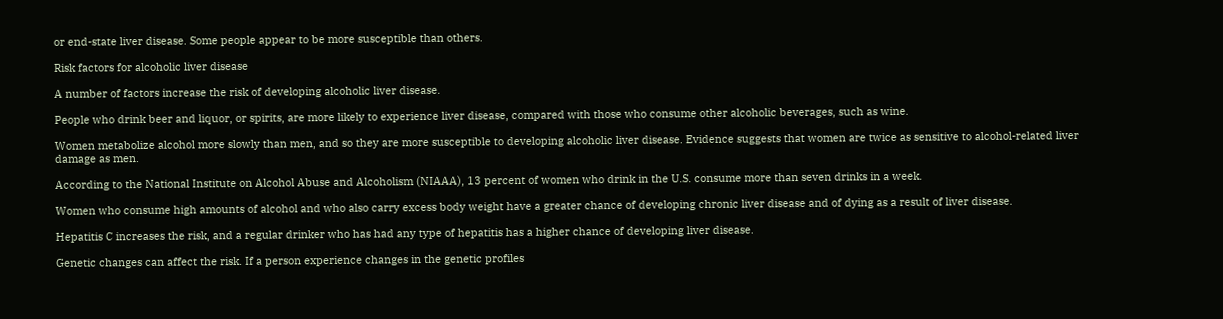or end-state liver disease. Some people appear to be more susceptible than others.

Risk factors for alcoholic liver disease

A number of factors increase the risk of developing alcoholic liver disease.

People who drink beer and liquor, or spirits, are more likely to experience liver disease, compared with those who consume other alcoholic beverages, such as wine.

Women metabolize alcohol more slowly than men, and so they are more susceptible to developing alcoholic liver disease. Evidence suggests that women are twice as sensitive to alcohol-related liver damage as men.

According to the National Institute on Alcohol Abuse and Alcoholism (NIAAA), 13 percent of women who drink in the U.S. consume more than seven drinks in a week.

Women who consume high amounts of alcohol and who also carry excess body weight have a greater chance of developing chronic liver disease and of dying as a result of liver disease.

Hepatitis C increases the risk, and a regular drinker who has had any type of hepatitis has a higher chance of developing liver disease.

Genetic changes can affect the risk. If a person experience changes in the genetic profiles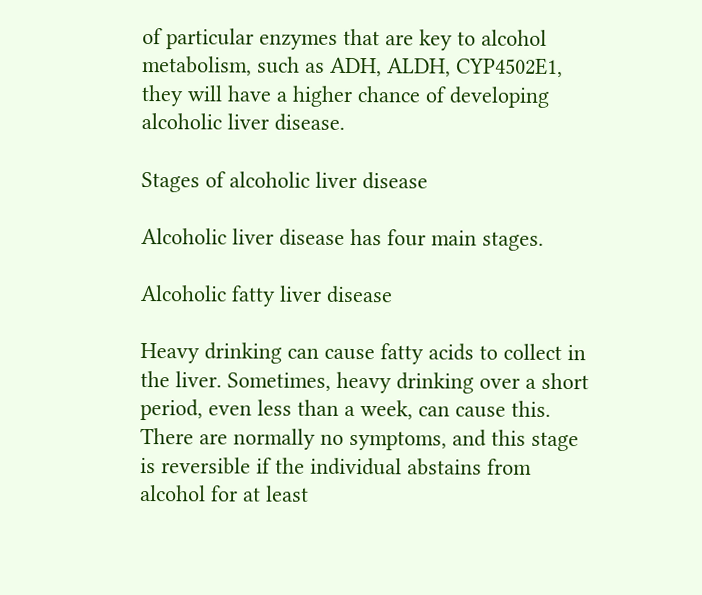of particular enzymes that are key to alcohol metabolism, such as ADH, ALDH, CYP4502E1, they will have a higher chance of developing alcoholic liver disease.

Stages of alcoholic liver disease

Alcoholic liver disease has four main stages.

Alcoholic fatty liver disease

Heavy drinking can cause fatty acids to collect in the liver. Sometimes, heavy drinking over a short period, even less than a week, can cause this. There are normally no symptoms, and this stage is reversible if the individual abstains from alcohol for at least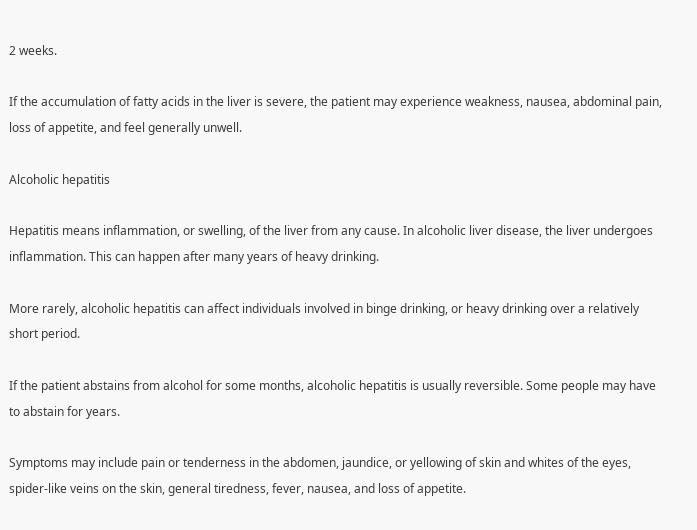2 weeks.

If the accumulation of fatty acids in the liver is severe, the patient may experience weakness, nausea, abdominal pain, loss of appetite, and feel generally unwell.

Alcoholic hepatitis

Hepatitis means inflammation, or swelling, of the liver from any cause. In alcoholic liver disease, the liver undergoes inflammation. This can happen after many years of heavy drinking.

More rarely, alcoholic hepatitis can affect individuals involved in binge drinking, or heavy drinking over a relatively short period.

If the patient abstains from alcohol for some months, alcoholic hepatitis is usually reversible. Some people may have to abstain for years.

Symptoms may include pain or tenderness in the abdomen, jaundice, or yellowing of skin and whites of the eyes, spider-like veins on the skin, general tiredness, fever, nausea, and loss of appetite.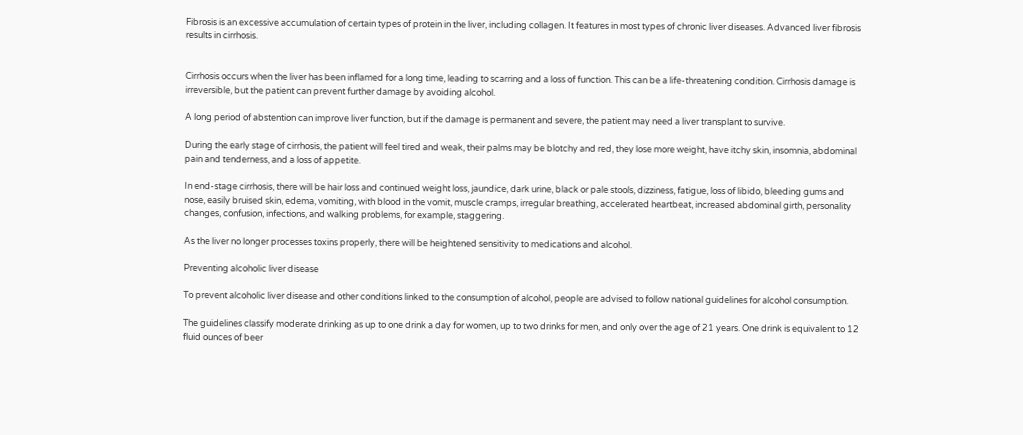Fibrosis is an excessive accumulation of certain types of protein in the liver, including collagen. It features in most types of chronic liver diseases. Advanced liver fibrosis results in cirrhosis.


Cirrhosis occurs when the liver has been inflamed for a long time, leading to scarring and a loss of function. This can be a life-threatening condition. Cirrhosis damage is irreversible, but the patient can prevent further damage by avoiding alcohol.

A long period of abstention can improve liver function, but if the damage is permanent and severe, the patient may need a liver transplant to survive.

During the early stage of cirrhosis, the patient will feel tired and weak, their palms may be blotchy and red, they lose more weight, have itchy skin, insomnia, abdominal pain and tenderness, and a loss of appetite.

In end-stage cirrhosis, there will be hair loss and continued weight loss, jaundice, dark urine, black or pale stools, dizziness, fatigue, loss of libido, bleeding gums and nose, easily bruised skin, edema, vomiting, with blood in the vomit, muscle cramps, irregular breathing, accelerated heartbeat, increased abdominal girth, personality changes, confusion, infections, and walking problems, for example, staggering.

As the liver no longer processes toxins properly, there will be heightened sensitivity to medications and alcohol.

Preventing alcoholic liver disease

To prevent alcoholic liver disease and other conditions linked to the consumption of alcohol, people are advised to follow national guidelines for alcohol consumption.

The guidelines classify moderate drinking as up to one drink a day for women, up to two drinks for men, and only over the age of 21 years. One drink is equivalent to 12 fluid ounces of beer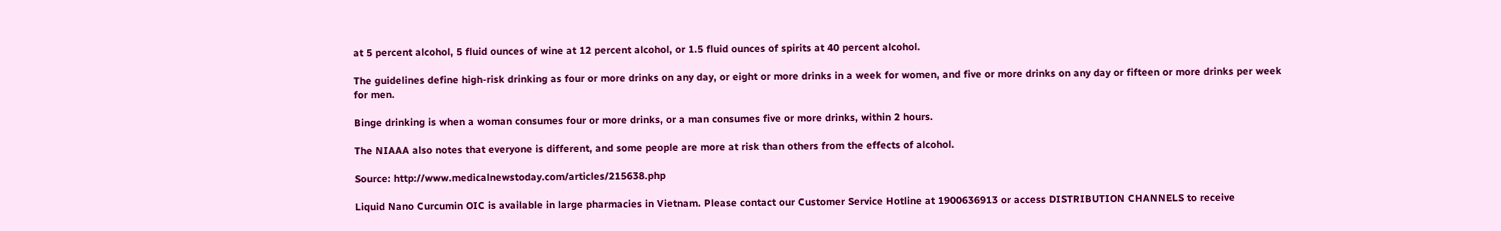at 5 percent alcohol, 5 fluid ounces of wine at 12 percent alcohol, or 1.5 fluid ounces of spirits at 40 percent alcohol.

The guidelines define high-risk drinking as four or more drinks on any day, or eight or more drinks in a week for women, and five or more drinks on any day or fifteen or more drinks per week for men.

Binge drinking is when a woman consumes four or more drinks, or a man consumes five or more drinks, within 2 hours.

The NIAAA also notes that everyone is different, and some people are more at risk than others from the effects of alcohol.

Source: http://www.medicalnewstoday.com/articles/215638.php

Liquid Nano Curcumin OIC is available in large pharmacies in Vietnam. Please contact our Customer Service Hotline at 1900636913 or access DISTRIBUTION CHANNELS to receive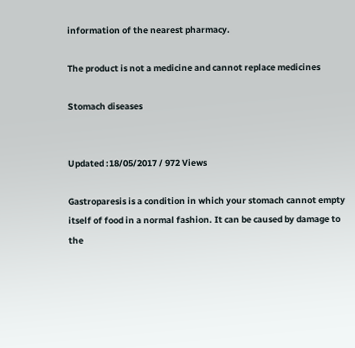information of the nearest pharmacy.

The product is not a medicine and cannot replace medicines

Stomach diseases


Updated :18/05/2017 / 972 Views

Gastroparesis is a condition in which your stomach cannot empty itself of food in a normal fashion. It can be caused by damage to the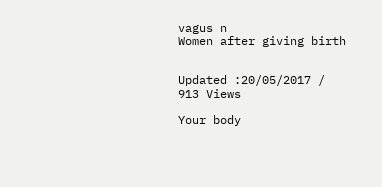vagus n
Women after giving birth


Updated :20/05/2017 / 913 Views

Your body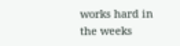works hard in the weeks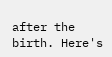after the birth. Here's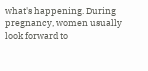what's happening. During pregnancy, women usually look forward to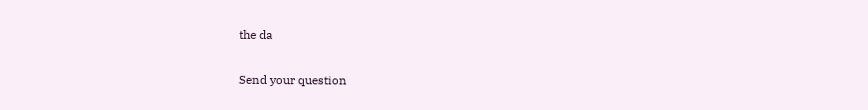the da

Send your question